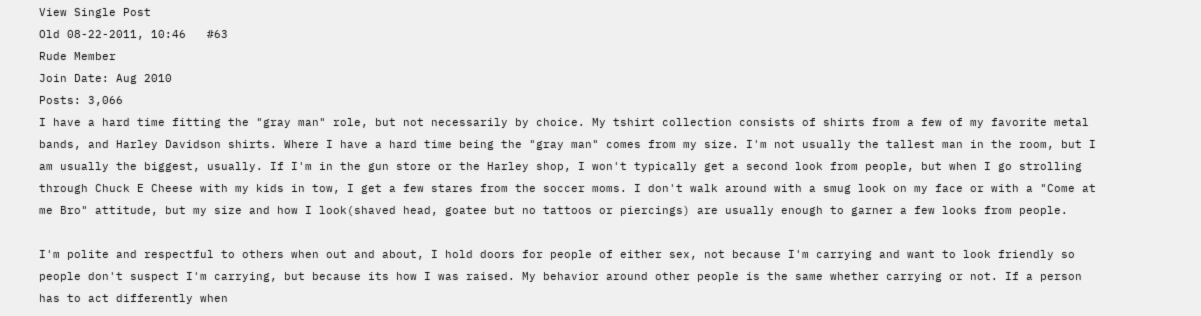View Single Post
Old 08-22-2011, 10:46   #63
Rude Member
Join Date: Aug 2010
Posts: 3,066
I have a hard time fitting the "gray man" role, but not necessarily by choice. My tshirt collection consists of shirts from a few of my favorite metal bands, and Harley Davidson shirts. Where I have a hard time being the "gray man" comes from my size. I'm not usually the tallest man in the room, but I am usually the biggest, usually. If I'm in the gun store or the Harley shop, I won't typically get a second look from people, but when I go strolling through Chuck E Cheese with my kids in tow, I get a few stares from the soccer moms. I don't walk around with a smug look on my face or with a "Come at me Bro" attitude, but my size and how I look(shaved head, goatee but no tattoos or piercings) are usually enough to garner a few looks from people.

I'm polite and respectful to others when out and about, I hold doors for people of either sex, not because I'm carrying and want to look friendly so people don't suspect I'm carrying, but because its how I was raised. My behavior around other people is the same whether carrying or not. If a person has to act differently when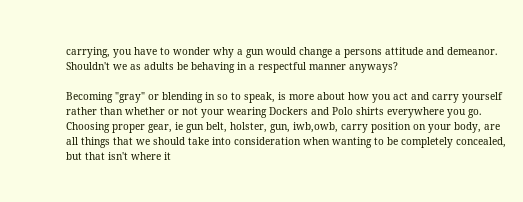carrying, you have to wonder why a gun would change a persons attitude and demeanor. Shouldn't we as adults be behaving in a respectful manner anyways?

Becoming "gray" or blending in so to speak, is more about how you act and carry yourself rather than whether or not your wearing Dockers and Polo shirts everywhere you go. Choosing proper gear, ie gun belt, holster, gun, iwb,owb, carry position on your body, are all things that we should take into consideration when wanting to be completely concealed, but that isn't where it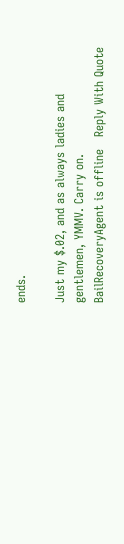ends.

Just my $.02, and as always ladies and gentlemen, YMMV. Carry on.
BailRecoveryAgent is offline   Reply With Quote